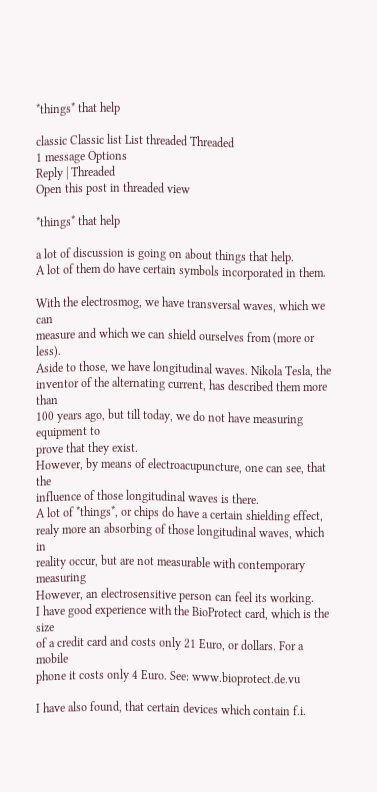*things* that help

classic Classic list List threaded Threaded
1 message Options
Reply | Threaded
Open this post in threaded view

*things* that help

a lot of discussion is going on about things that help.
A lot of them do have certain symbols incorporated in them.

With the electrosmog, we have transversal waves, which we can
measure and which we can shield ourselves from (more or less).
Aside to those, we have longitudinal waves. Nikola Tesla, the
inventor of the alternating current, has described them more than
100 years ago, but till today, we do not have measuring equipment to
prove that they exist.
However, by means of electroacupuncture, one can see, that the
influence of those longitudinal waves is there.
A lot of *things*, or chips do have a certain shielding effect,
realy more an absorbing of those longitudinal waves, which in
reality occur, but are not measurable with contemporary measuring
However, an electrosensitive person can feel its working.
I have good experience with the BioProtect card, which is the size
of a credit card and costs only 21 Euro, or dollars. For a mobile
phone it costs only 4 Euro. See: www.bioprotect.de.vu

I have also found, that certain devices which contain f.i.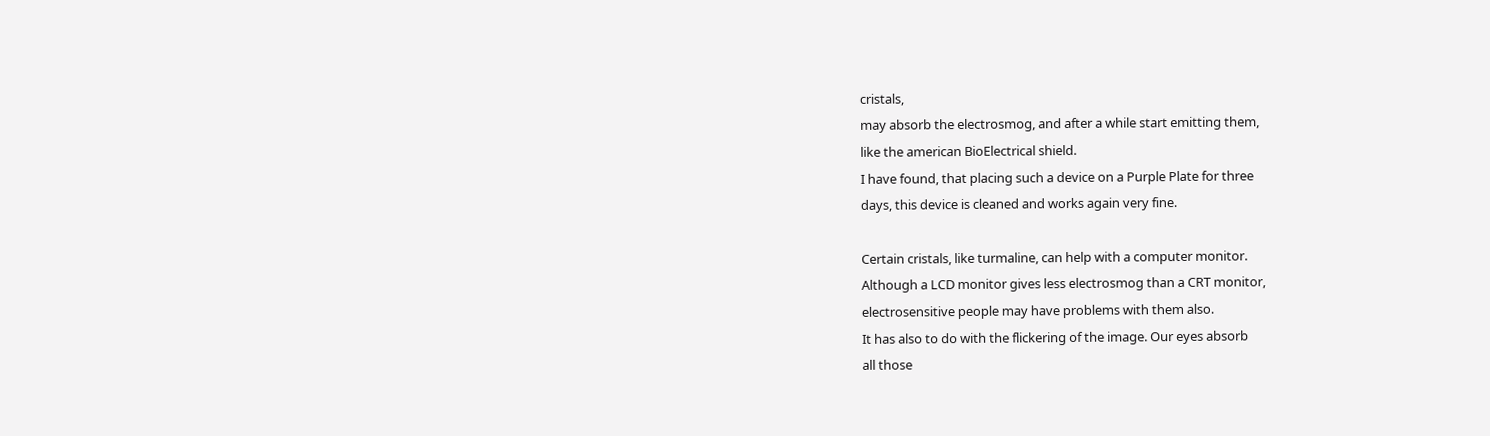cristals,
may absorb the electrosmog, and after a while start emitting them,
like the american BioElectrical shield.
I have found, that placing such a device on a Purple Plate for three
days, this device is cleaned and works again very fine.

Certain cristals, like turmaline, can help with a computer monitor.
Although a LCD monitor gives less electrosmog than a CRT monitor,
electrosensitive people may have problems with them also.
It has also to do with the flickering of the image. Our eyes absorb
all those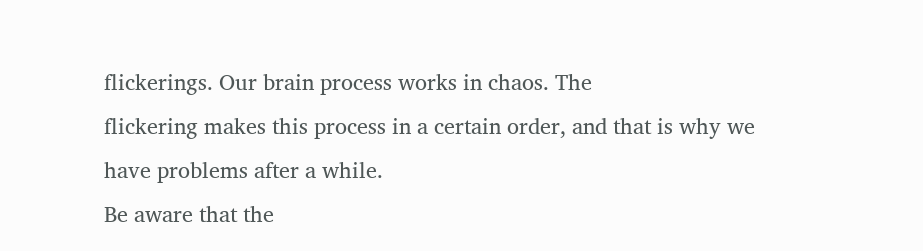flickerings. Our brain process works in chaos. The
flickering makes this process in a certain order, and that is why we
have problems after a while.
Be aware that the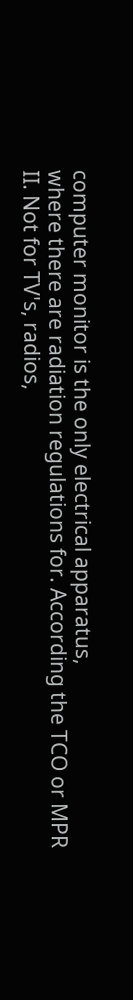computer monitor is the only electrical apparatus,
where there are radiation regulations for. According the TCO or MPR
II. Not for TV's, radios,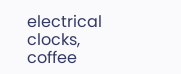electrical clocks, coffee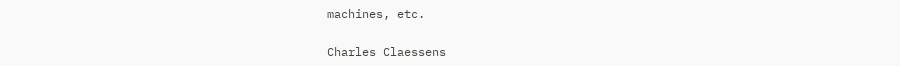machines, etc.

Charles Claessens